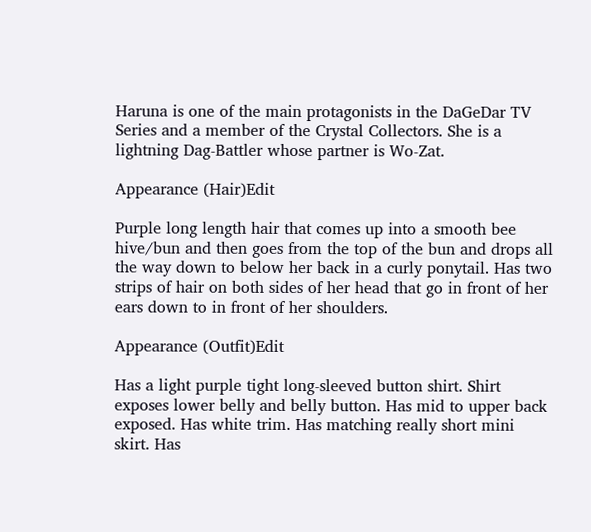Haruna is one of the main protagonists in the DaGeDar TV Series and a member of the Crystal Collectors. She is a lightning Dag-Battler whose partner is Wo-Zat.

Appearance (Hair)Edit

Purple long length hair that comes up into a smooth bee hive/bun and then goes from the top of the bun and drops all the way down to below her back in a curly ponytail. Has two strips of hair on both sides of her head that go in front of her ears down to in front of her shoulders.

Appearance (Outfit)Edit

Has a light purple tight long-sleeved button shirt. Shirt exposes lower belly and belly button. Has mid to upper back exposed. Has white trim. Has matching really short mini skirt. Has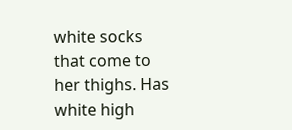white socks that come to her thighs. Has white high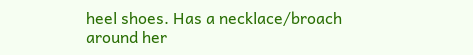heel shoes. Has a necklace/broach around her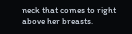neck that comes to right above her breasts.